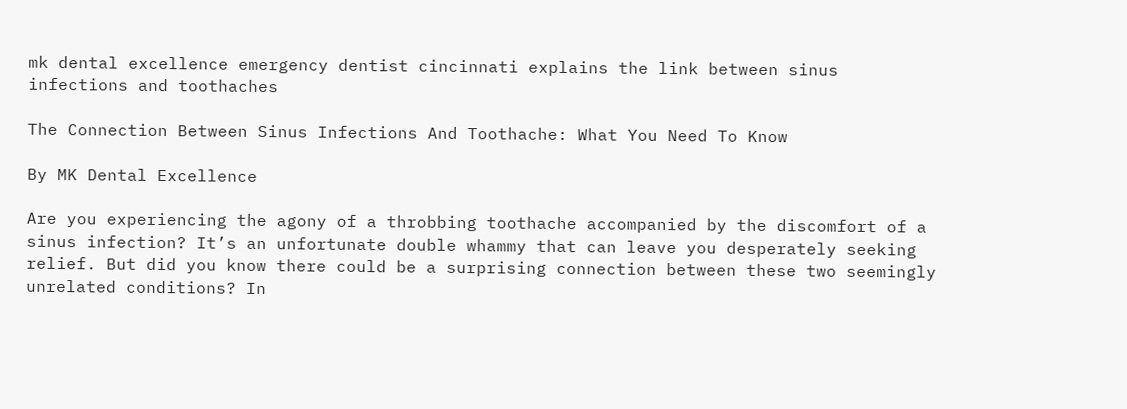mk dental excellence emergency dentist cincinnati explains the link between sinus infections and toothaches

The Connection Between Sinus Infections And Toothache: What You Need To Know

By MK Dental Excellence

Are you experiencing the agony of a throbbing toothache accompanied by the discomfort of a sinus infection? It’s an unfortunate double whammy that can leave you desperately seeking relief. But did you know there could be a surprising connection between these two seemingly unrelated conditions? In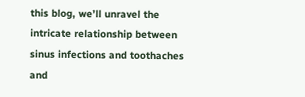this blog, we’ll unravel the intricate relationship between sinus infections and toothaches and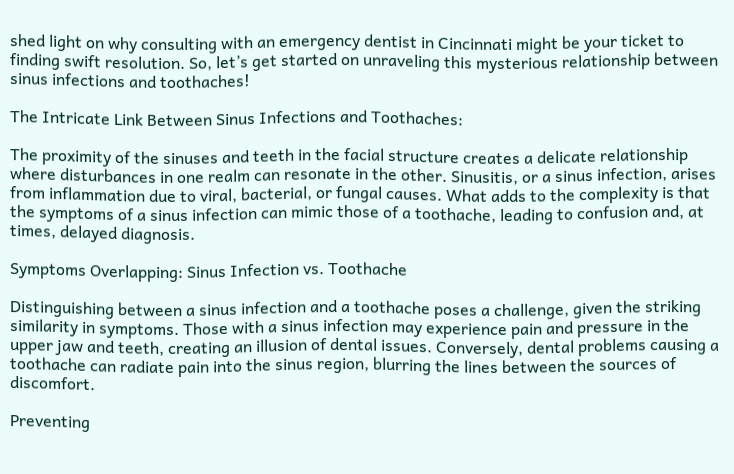shed light on why consulting with an emergency dentist in Cincinnati might be your ticket to finding swift resolution. So, let’s get started on unraveling this mysterious relationship between sinus infections and toothaches!

The Intricate Link Between Sinus Infections and Toothaches:

The proximity of the sinuses and teeth in the facial structure creates a delicate relationship where disturbances in one realm can resonate in the other. Sinusitis, or a sinus infection, arises from inflammation due to viral, bacterial, or fungal causes. What adds to the complexity is that the symptoms of a sinus infection can mimic those of a toothache, leading to confusion and, at times, delayed diagnosis.

Symptoms Overlapping: Sinus Infection vs. Toothache

Distinguishing between a sinus infection and a toothache poses a challenge, given the striking similarity in symptoms. Those with a sinus infection may experience pain and pressure in the upper jaw and teeth, creating an illusion of dental issues. Conversely, dental problems causing a toothache can radiate pain into the sinus region, blurring the lines between the sources of discomfort.

Preventing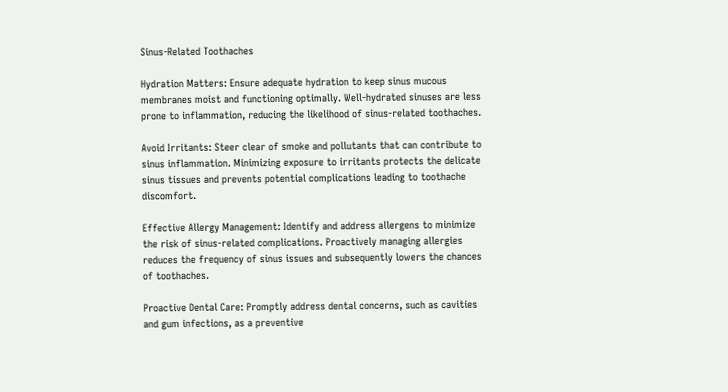Sinus-Related Toothaches

Hydration Matters: Ensure adequate hydration to keep sinus mucous membranes moist and functioning optimally. Well-hydrated sinuses are less prone to inflammation, reducing the likelihood of sinus-related toothaches.

Avoid Irritants: Steer clear of smoke and pollutants that can contribute to sinus inflammation. Minimizing exposure to irritants protects the delicate sinus tissues and prevents potential complications leading to toothache discomfort.

Effective Allergy Management: Identify and address allergens to minimize the risk of sinus-related complications. Proactively managing allergies reduces the frequency of sinus issues and subsequently lowers the chances of toothaches.

Proactive Dental Care: Promptly address dental concerns, such as cavities and gum infections, as a preventive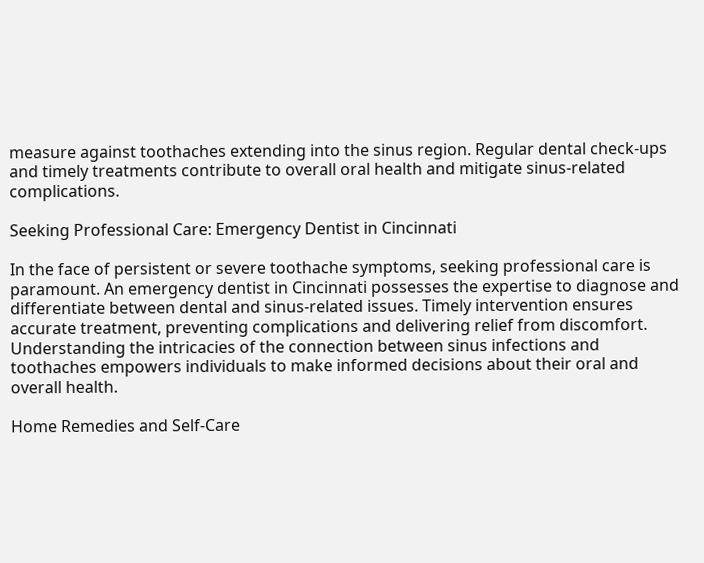measure against toothaches extending into the sinus region. Regular dental check-ups and timely treatments contribute to overall oral health and mitigate sinus-related complications.

Seeking Professional Care: Emergency Dentist in Cincinnati

In the face of persistent or severe toothache symptoms, seeking professional care is paramount. An emergency dentist in Cincinnati possesses the expertise to diagnose and differentiate between dental and sinus-related issues. Timely intervention ensures accurate treatment, preventing complications and delivering relief from discomfort. Understanding the intricacies of the connection between sinus infections and toothaches empowers individuals to make informed decisions about their oral and overall health.

Home Remedies and Self-Care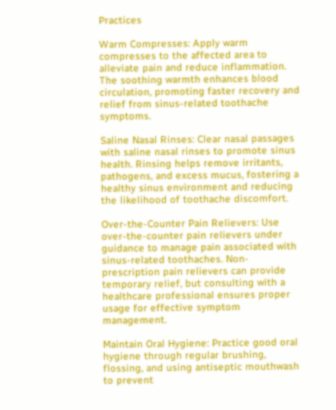Practices

Warm Compresses: Apply warm compresses to the affected area to alleviate pain and reduce inflammation. The soothing warmth enhances blood circulation, promoting faster recovery and relief from sinus-related toothache symptoms.

Saline Nasal Rinses: Clear nasal passages with saline nasal rinses to promote sinus health. Rinsing helps remove irritants, pathogens, and excess mucus, fostering a healthy sinus environment and reducing the likelihood of toothache discomfort.

Over-the-Counter Pain Relievers: Use over-the-counter pain relievers under guidance to manage pain associated with sinus-related toothaches. Non-prescription pain relievers can provide temporary relief, but consulting with a healthcare professional ensures proper usage for effective symptom management.

Maintain Oral Hygiene: Practice good oral hygiene through regular brushing, flossing, and using antiseptic mouthwash to prevent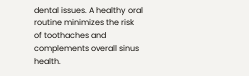dental issues. A healthy oral routine minimizes the risk of toothaches and complements overall sinus health.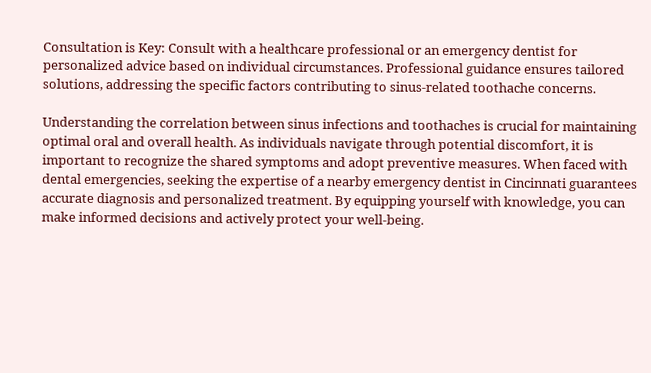Consultation is Key: Consult with a healthcare professional or an emergency dentist for personalized advice based on individual circumstances. Professional guidance ensures tailored solutions, addressing the specific factors contributing to sinus-related toothache concerns.

Understanding the correlation between sinus infections and toothaches is crucial for maintaining optimal oral and overall health. As individuals navigate through potential discomfort, it is important to recognize the shared symptoms and adopt preventive measures. When faced with dental emergencies, seeking the expertise of a nearby emergency dentist in Cincinnati guarantees accurate diagnosis and personalized treatment. By equipping yourself with knowledge, you can make informed decisions and actively protect your well-being.